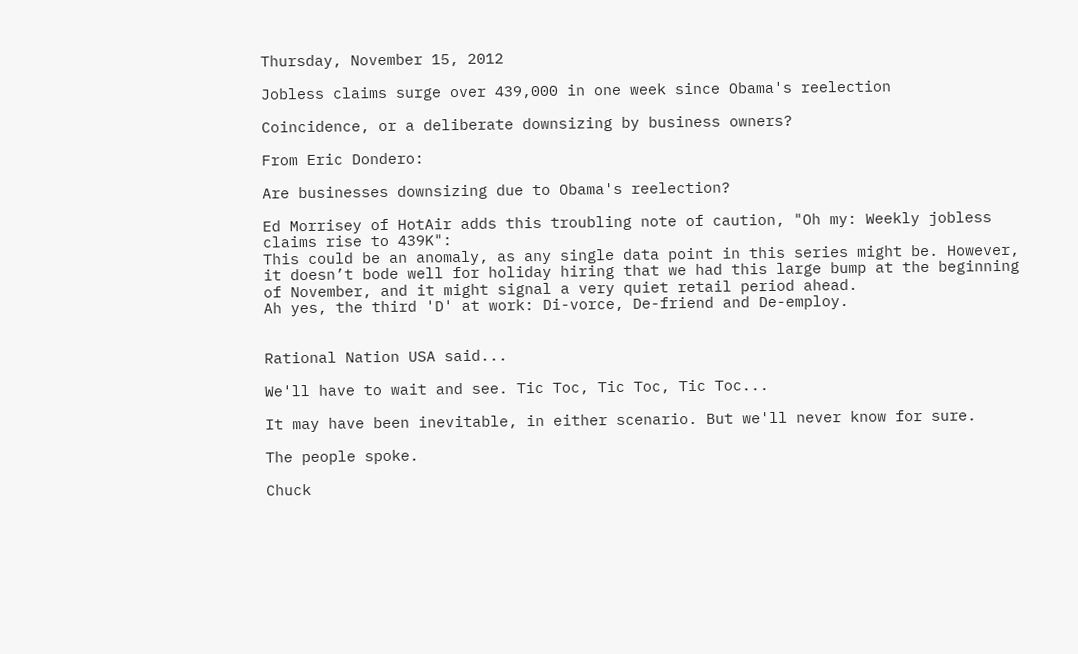Thursday, November 15, 2012

Jobless claims surge over 439,000 in one week since Obama's reelection

Coincidence, or a deliberate downsizing by business owners?

From Eric Dondero:

Are businesses downsizing due to Obama's reelection?

Ed Morrisey of HotAir adds this troubling note of caution, "Oh my: Weekly jobless claims rise to 439K":
This could be an anomaly, as any single data point in this series might be. However, it doesn’t bode well for holiday hiring that we had this large bump at the beginning of November, and it might signal a very quiet retail period ahead.
Ah yes, the third 'D' at work: Di-vorce, De-friend and De-employ.


Rational Nation USA said...

We'll have to wait and see. Tic Toc, Tic Toc, Tic Toc...

It may have been inevitable, in either scenario. But we'll never know for sure.

The people spoke.

Chuck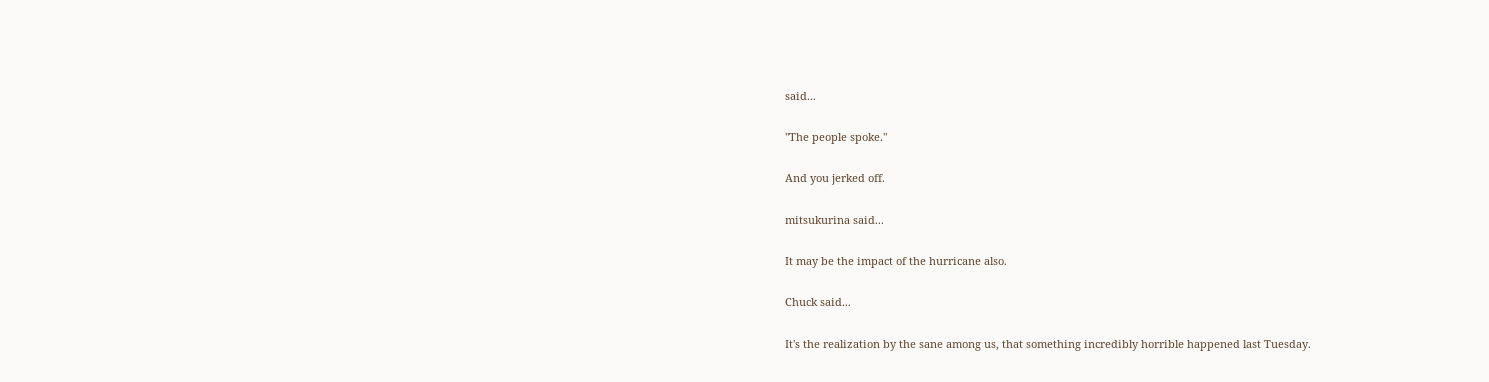said...

"The people spoke."

And you jerked off.

mitsukurina said...

It may be the impact of the hurricane also.

Chuck said...

It's the realization by the sane among us, that something incredibly horrible happened last Tuesday.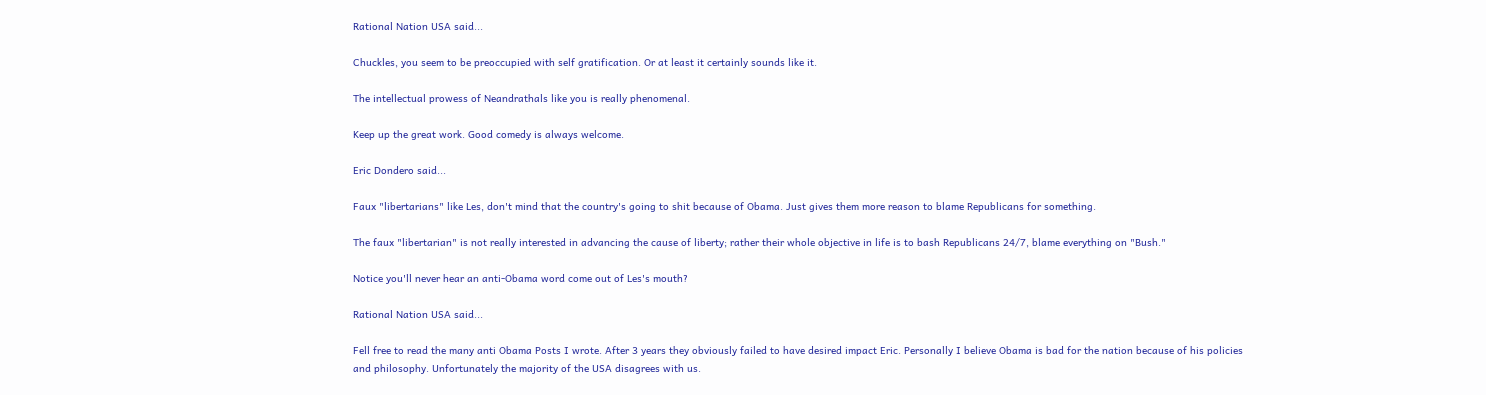Rational Nation USA said...

Chuckles, you seem to be preoccupied with self gratification. Or at least it certainly sounds like it.

The intellectual prowess of Neandrathals like you is really phenomenal.

Keep up the great work. Good comedy is always welcome.

Eric Dondero said...

Faux "libertarians" like Les, don't mind that the country's going to shit because of Obama. Just gives them more reason to blame Republicans for something.

The faux "libertarian" is not really interested in advancing the cause of liberty; rather their whole objective in life is to bash Republicans 24/7, blame everything on "Bush."

Notice you'll never hear an anti-Obama word come out of Les's mouth?

Rational Nation USA said...

Fell free to read the many anti Obama Posts I wrote. After 3 years they obviously failed to have desired impact Eric. Personally I believe Obama is bad for the nation because of his policies and philosophy. Unfortunately the majority of the USA disagrees with us.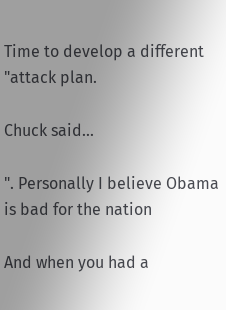Time to develop a different "attack plan.

Chuck said...

". Personally I believe Obama is bad for the nation

And when you had a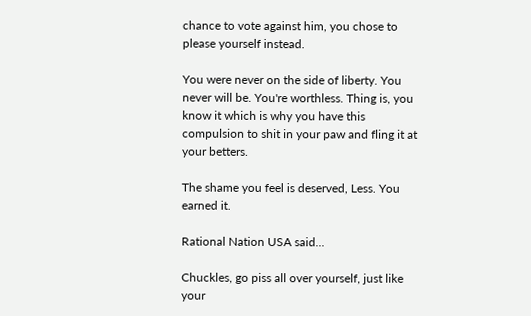chance to vote against him, you chose to please yourself instead.

You were never on the side of liberty. You never will be. You're worthless. Thing is, you know it which is why you have this compulsion to shit in your paw and fling it at your betters.

The shame you feel is deserved, Less. You earned it.

Rational Nation USA said...

Chuckles, go piss all over yourself, just like your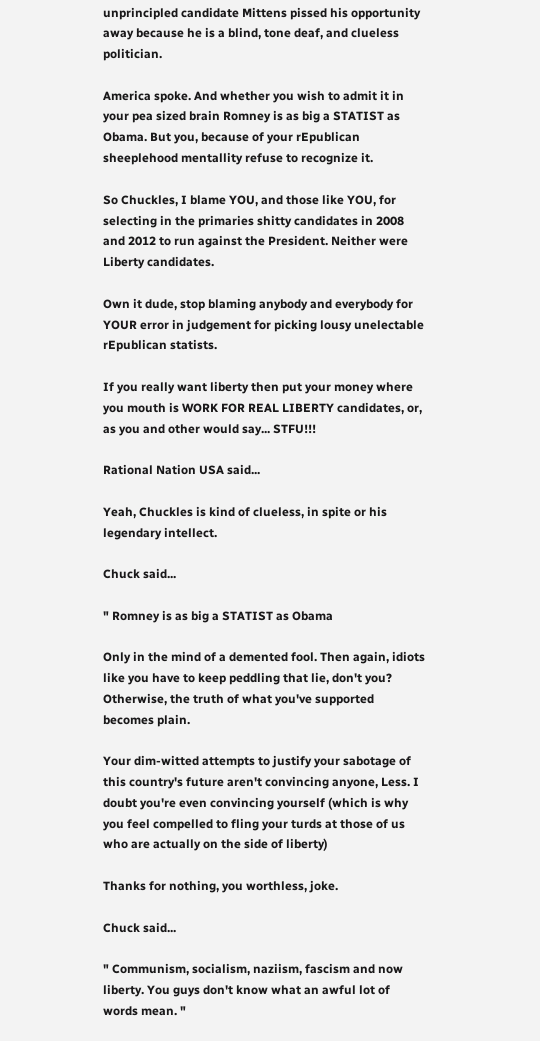unprincipled candidate Mittens pissed his opportunity away because he is a blind, tone deaf, and clueless politician.

America spoke. And whether you wish to admit it in your pea sized brain Romney is as big a STATIST as Obama. But you, because of your rEpublican sheeplehood mentallity refuse to recognize it.

So Chuckles, I blame YOU, and those like YOU, for selecting in the primaries shitty candidates in 2008 and 2012 to run against the President. Neither were Liberty candidates.

Own it dude, stop blaming anybody and everybody for YOUR error in judgement for picking lousy unelectable rEpublican statists.

If you really want liberty then put your money where you mouth is WORK FOR REAL LIBERTY candidates, or, as you and other would say... STFU!!!

Rational Nation USA said...

Yeah, Chuckles is kind of clueless, in spite or his legendary intellect.

Chuck said...

" Romney is as big a STATIST as Obama

Only in the mind of a demented fool. Then again, idiots like you have to keep peddling that lie, don't you? Otherwise, the truth of what you've supported becomes plain.

Your dim-witted attempts to justify your sabotage of this country's future aren't convincing anyone, Less. I doubt you're even convincing yourself (which is why you feel compelled to fling your turds at those of us who are actually on the side of liberty)

Thanks for nothing, you worthless, joke.

Chuck said...

" Communism, socialism, naziism, fascism and now liberty. You guys don't know what an awful lot of words mean. "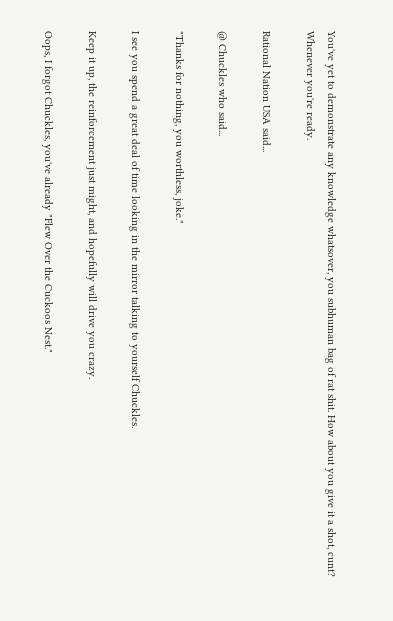You've yet to demonstrate any knowledge whatsover, you subhuman bag of rat shit. How about you give it a shot, cunt?
Whenever you're ready.

Rational Nation USA said...

@ Chuckles who said...

"Thanks for nothing, you worthless, joke."

I see you spend a great deal of time looking in the mirror talking to yourself Chuckles.

Keep it up, the reinforcement just might, and hopefully will drive you crazy.

Oops, I forgot Chuckles, you've already "Flew Over the Cuckoos Nest."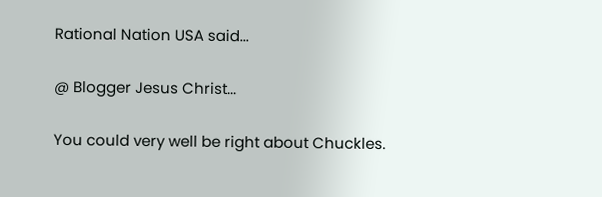Rational Nation USA said...

@ Blogger Jesus Christ...

You could very well be right about Chuckles.